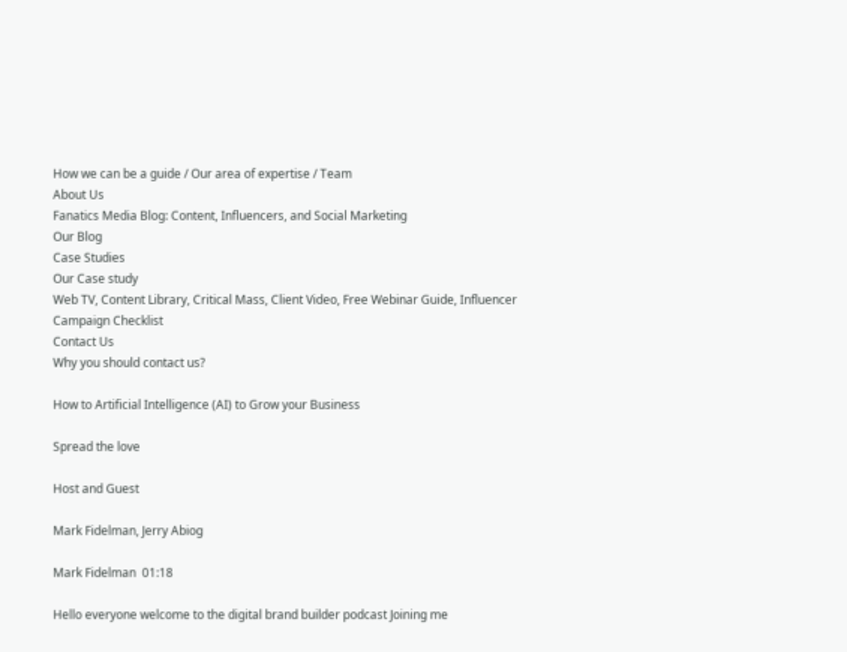How we can be a guide / Our area of expertise / Team
About Us
Fanatics Media Blog: Content, Influencers, and Social Marketing
Our Blog
Case Studies
Our Case study
Web TV, Content Library, Critical Mass, Client Video, Free Webinar Guide, Influencer Campaign Checklist
Contact Us
Why you should contact us?

How to Artificial Intelligence (AI) to Grow your Business

Spread the love

Host and Guest

Mark Fidelman, Jerry Abiog

Mark Fidelman  01:18

Hello everyone welcome to the digital brand builder podcast Joining me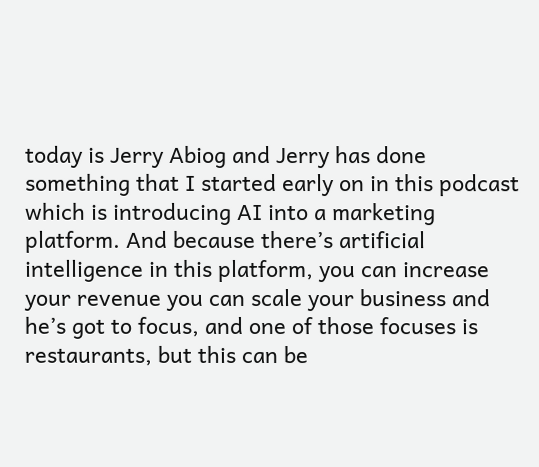today is Jerry Abiog and Jerry has done something that I started early on in this podcast which is introducing AI into a marketing platform. And because there’s artificial intelligence in this platform, you can increase your revenue you can scale your business and he’s got to focus, and one of those focuses is restaurants, but this can be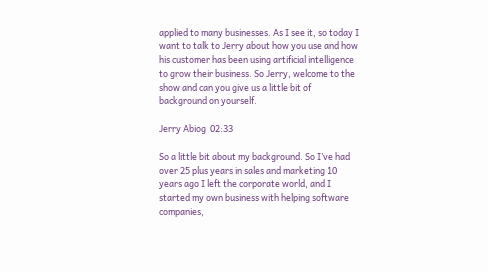applied to many businesses. As I see it, so today I want to talk to Jerry about how you use and how his customer has been using artificial intelligence to grow their business. So Jerry, welcome to the show and can you give us a little bit of background on yourself.

Jerry Abiog  02:33

So a little bit about my background. So I’ve had over 25 plus years in sales and marketing 10 years ago I left the corporate world, and I started my own business with helping software companies,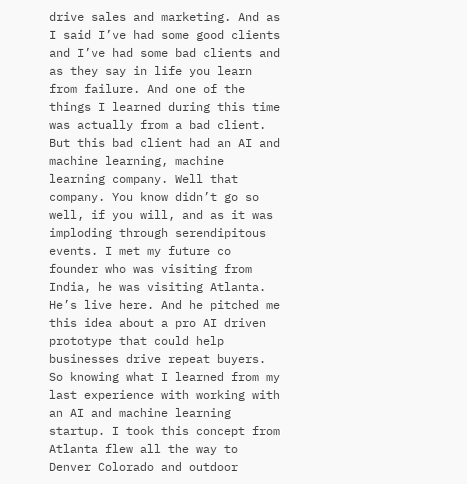drive sales and marketing. And as I said I’ve had some good clients and I’ve had some bad clients and as they say in life you learn from failure. And one of the things I learned during this time was actually from a bad client. But this bad client had an AI and machine learning, machine learning company. Well that company. You know didn’t go so well, if you will, and as it was imploding through serendipitous events. I met my future co founder who was visiting from India, he was visiting Atlanta. He’s live here. And he pitched me this idea about a pro AI driven prototype that could help businesses drive repeat buyers. So knowing what I learned from my last experience with working with an AI and machine learning startup. I took this concept from Atlanta flew all the way to Denver Colorado and outdoor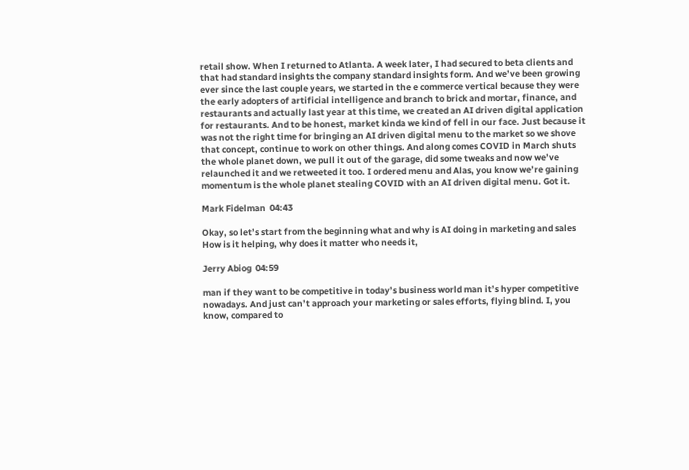retail show. When I returned to Atlanta. A week later, I had secured to beta clients and that had standard insights the company standard insights form. And we’ve been growing ever since the last couple years, we started in the e commerce vertical because they were the early adopters of artificial intelligence and branch to brick and mortar, finance, and restaurants and actually last year at this time, we created an AI driven digital application for restaurants. And to be honest, market kinda we kind of fell in our face. Just because it was not the right time for bringing an AI driven digital menu to the market so we shove that concept, continue to work on other things. And along comes COVID in March shuts the whole planet down, we pull it out of the garage, did some tweaks and now we’ve relaunched it and we retweeted it too. I ordered menu and Alas, you know we’re gaining momentum is the whole planet stealing COVID with an AI driven digital menu. Got it.

Mark Fidelman  04:43

Okay, so let’s start from the beginning what and why is AI doing in marketing and sales How is it helping, why does it matter who needs it,

Jerry Abiog  04:59

man if they want to be competitive in today’s business world man it’s hyper competitive nowadays. And just can’t approach your marketing or sales efforts, flying blind. I, you know, compared to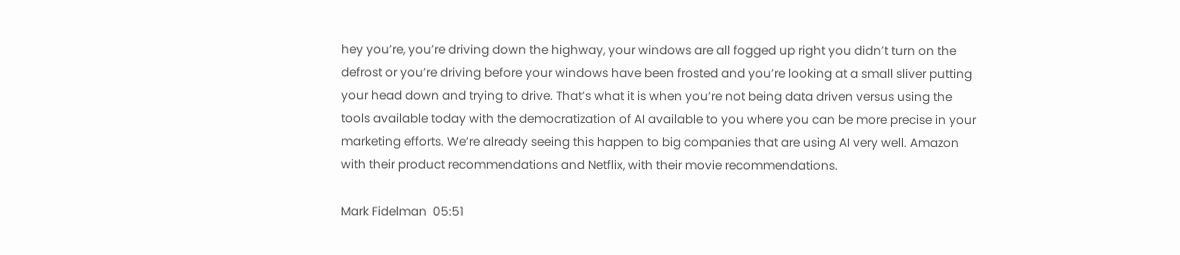hey you’re, you’re driving down the highway, your windows are all fogged up right you didn’t turn on the defrost or you’re driving before your windows have been frosted and you’re looking at a small sliver putting your head down and trying to drive. That’s what it is when you’re not being data driven versus using the tools available today with the democratization of AI available to you where you can be more precise in your marketing efforts. We’re already seeing this happen to big companies that are using AI very well. Amazon with their product recommendations and Netflix, with their movie recommendations.

Mark Fidelman  05:51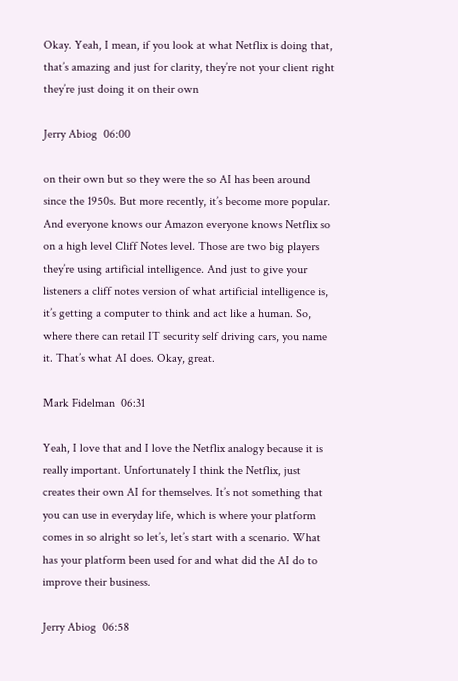Okay. Yeah, I mean, if you look at what Netflix is doing that, that’s amazing and just for clarity, they’re not your client right they’re just doing it on their own

Jerry Abiog  06:00

on their own but so they were the so AI has been around since the 1950s. But more recently, it’s become more popular. And everyone knows our Amazon everyone knows Netflix so on a high level Cliff Notes level. Those are two big players they’re using artificial intelligence. And just to give your listeners a cliff notes version of what artificial intelligence is, it’s getting a computer to think and act like a human. So, where there can retail IT security self driving cars, you name it. That’s what AI does. Okay, great.

Mark Fidelman  06:31

Yeah, I love that and I love the Netflix analogy because it is really important. Unfortunately I think the Netflix, just creates their own AI for themselves. It’s not something that you can use in everyday life, which is where your platform comes in so alright so let’s, let’s start with a scenario. What has your platform been used for and what did the AI do to improve their business.

Jerry Abiog  06:58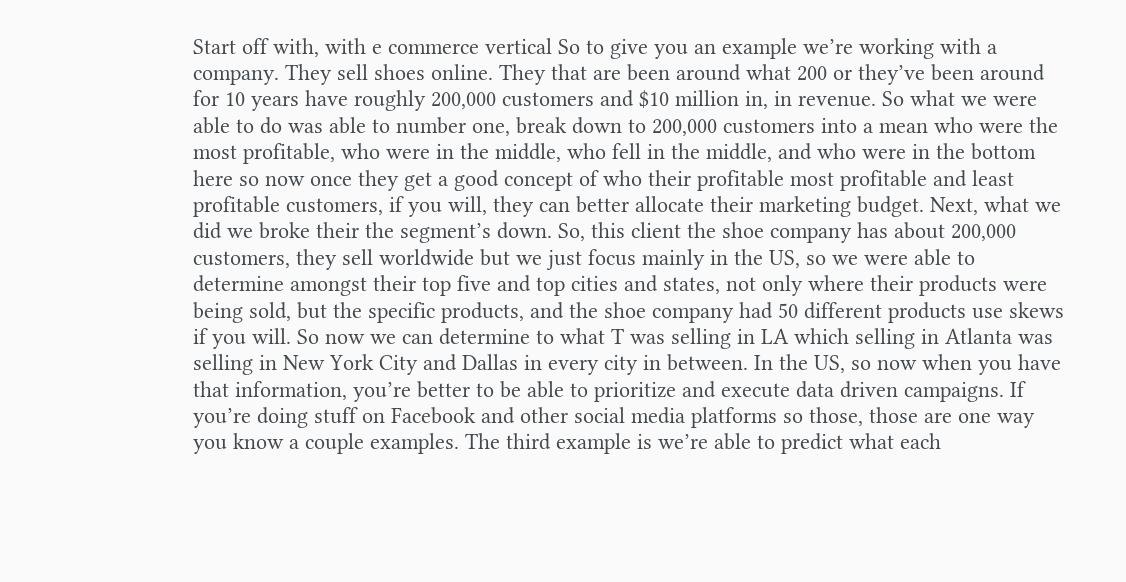Start off with, with e commerce vertical So to give you an example we’re working with a company. They sell shoes online. They that are been around what 200 or they’ve been around for 10 years have roughly 200,000 customers and $10 million in, in revenue. So what we were able to do was able to number one, break down to 200,000 customers into a mean who were the most profitable, who were in the middle, who fell in the middle, and who were in the bottom here so now once they get a good concept of who their profitable most profitable and least profitable customers, if you will, they can better allocate their marketing budget. Next, what we did we broke their the segment’s down. So, this client the shoe company has about 200,000 customers, they sell worldwide but we just focus mainly in the US, so we were able to determine amongst their top five and top cities and states, not only where their products were being sold, but the specific products, and the shoe company had 50 different products use skews if you will. So now we can determine to what T was selling in LA which selling in Atlanta was selling in New York City and Dallas in every city in between. In the US, so now when you have that information, you’re better to be able to prioritize and execute data driven campaigns. If you’re doing stuff on Facebook and other social media platforms so those, those are one way you know a couple examples. The third example is we’re able to predict what each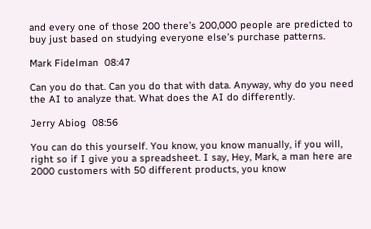and every one of those 200 there’s 200,000 people are predicted to buy just based on studying everyone else’s purchase patterns.

Mark Fidelman  08:47

Can you do that. Can you do that with data. Anyway, why do you need the AI to analyze that. What does the AI do differently.

Jerry Abiog  08:56

You can do this yourself. You know, you know manually, if you will, right so if I give you a spreadsheet. I say, Hey, Mark, a man here are 2000 customers with 50 different products, you know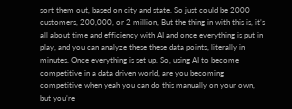sort them out, based on city and state. So just could be 2000 customers, 200,000, or 2 million, But the thing in with this is, it’s all about time and efficiency with AI and once everything is put in play, and you can analyze these these data points, literally in minutes. Once everything is set up. So, using AI to become competitive in a data driven world, are you becoming competitive when yeah you can do this manually on your own, but you’re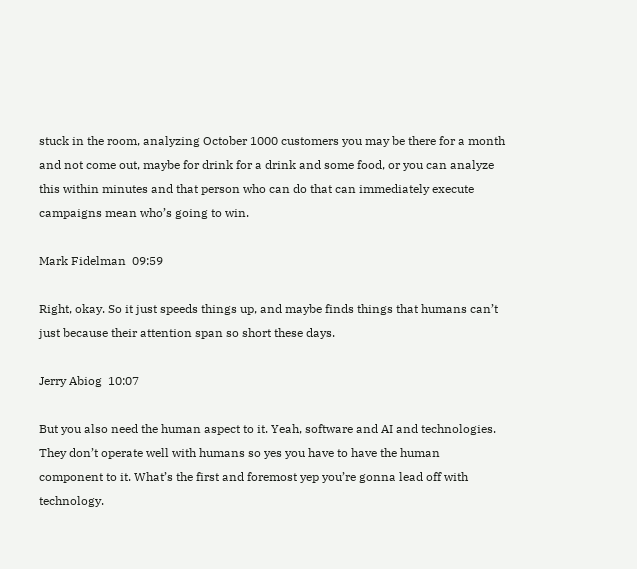stuck in the room, analyzing October 1000 customers you may be there for a month and not come out, maybe for drink for a drink and some food, or you can analyze this within minutes and that person who can do that can immediately execute campaigns mean who’s going to win.

Mark Fidelman  09:59

Right, okay. So it just speeds things up, and maybe finds things that humans can’t just because their attention span so short these days.

Jerry Abiog  10:07

But you also need the human aspect to it. Yeah, software and AI and technologies. They don’t operate well with humans so yes you have to have the human component to it. What’s the first and foremost yep you’re gonna lead off with technology.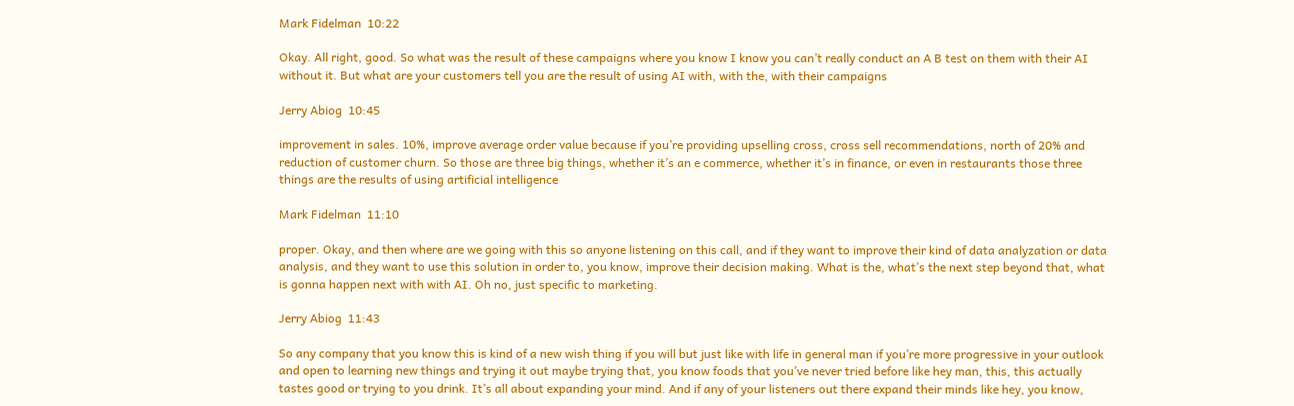Mark Fidelman  10:22

Okay. All right, good. So what was the result of these campaigns where you know I know you can’t really conduct an A B test on them with their AI without it. But what are your customers tell you are the result of using AI with, with the, with their campaigns

Jerry Abiog  10:45

improvement in sales. 10%, improve average order value because if you’re providing upselling cross, cross sell recommendations, north of 20% and reduction of customer churn. So those are three big things, whether it’s an e commerce, whether it’s in finance, or even in restaurants those three things are the results of using artificial intelligence

Mark Fidelman  11:10

proper. Okay, and then where are we going with this so anyone listening on this call, and if they want to improve their kind of data analyzation or data analysis, and they want to use this solution in order to, you know, improve their decision making. What is the, what’s the next step beyond that, what is gonna happen next with with AI. Oh no, just specific to marketing.

Jerry Abiog  11:43

So any company that you know this is kind of a new wish thing if you will but just like with life in general man if you’re more progressive in your outlook and open to learning new things and trying it out maybe trying that, you know foods that you’ve never tried before like hey man, this, this actually tastes good or trying to you drink. It’s all about expanding your mind. And if any of your listeners out there expand their minds like hey, you know,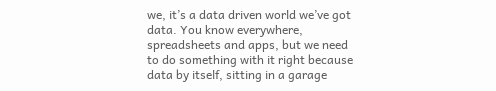we, it’s a data driven world we’ve got data. You know everywhere, spreadsheets and apps, but we need to do something with it right because data by itself, sitting in a garage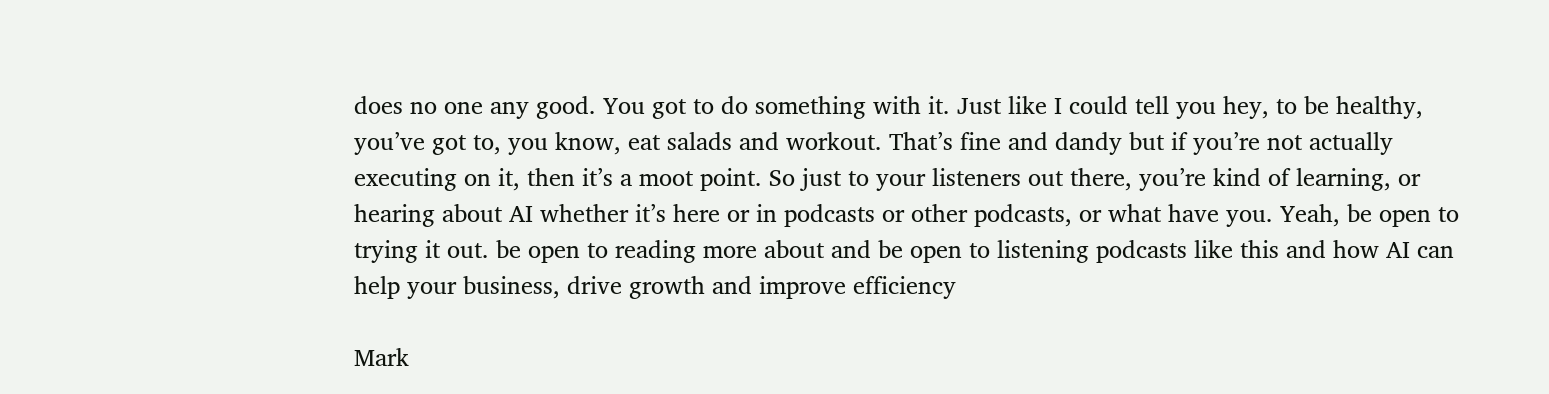does no one any good. You got to do something with it. Just like I could tell you hey, to be healthy, you’ve got to, you know, eat salads and workout. That’s fine and dandy but if you’re not actually executing on it, then it’s a moot point. So just to your listeners out there, you’re kind of learning, or hearing about AI whether it’s here or in podcasts or other podcasts, or what have you. Yeah, be open to trying it out. be open to reading more about and be open to listening podcasts like this and how AI can help your business, drive growth and improve efficiency

Mark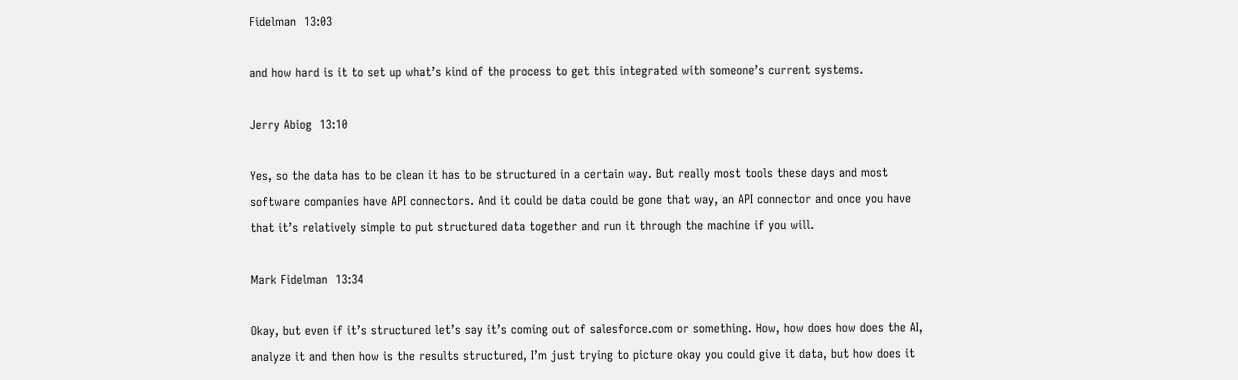Fidelman  13:03

and how hard is it to set up what’s kind of the process to get this integrated with someone’s current systems.

Jerry Abiog  13:10

Yes, so the data has to be clean it has to be structured in a certain way. But really most tools these days and most software companies have API connectors. And it could be data could be gone that way, an API connector and once you have that it’s relatively simple to put structured data together and run it through the machine if you will.

Mark Fidelman  13:34

Okay, but even if it’s structured let’s say it’s coming out of salesforce.com or something. How, how does how does the AI, analyze it and then how is the results structured, I’m just trying to picture okay you could give it data, but how does it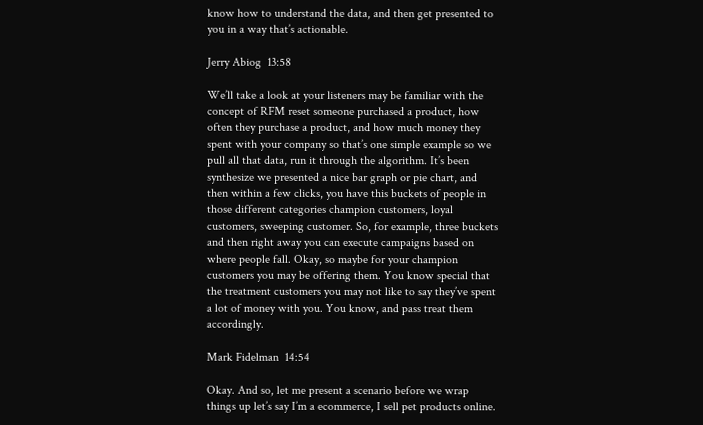know how to understand the data, and then get presented to you in a way that’s actionable.

Jerry Abiog  13:58

We’ll take a look at your listeners may be familiar with the concept of RFM reset someone purchased a product, how often they purchase a product, and how much money they spent with your company so that’s one simple example so we pull all that data, run it through the algorithm. It’s been synthesize we presented a nice bar graph or pie chart, and then within a few clicks, you have this buckets of people in those different categories champion customers, loyal customers, sweeping customer. So, for example, three buckets and then right away you can execute campaigns based on where people fall. Okay, so maybe for your champion customers you may be offering them. You know special that the treatment customers you may not like to say they’ve spent a lot of money with you. You know, and pass treat them accordingly.

Mark Fidelman  14:54

Okay. And so, let me present a scenario before we wrap things up let’s say I’m a ecommerce, I sell pet products online.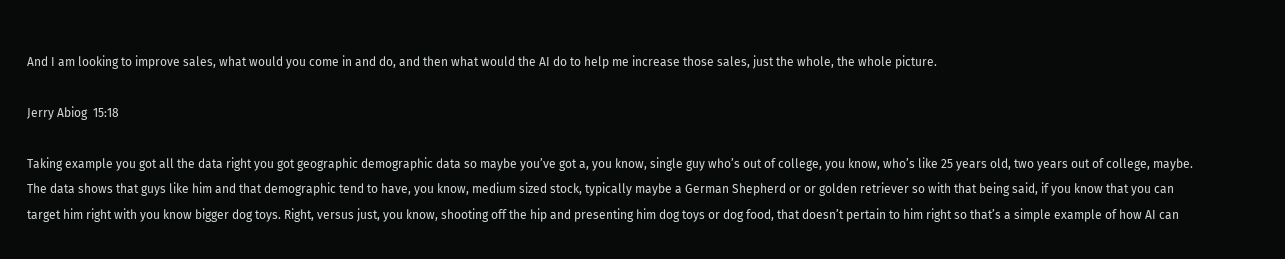And I am looking to improve sales, what would you come in and do, and then what would the AI do to help me increase those sales, just the whole, the whole picture.

Jerry Abiog  15:18

Taking example you got all the data right you got geographic demographic data so maybe you’ve got a, you know, single guy who’s out of college, you know, who’s like 25 years old, two years out of college, maybe. The data shows that guys like him and that demographic tend to have, you know, medium sized stock, typically maybe a German Shepherd or or golden retriever so with that being said, if you know that you can target him right with you know bigger dog toys. Right, versus just, you know, shooting off the hip and presenting him dog toys or dog food, that doesn’t pertain to him right so that’s a simple example of how AI can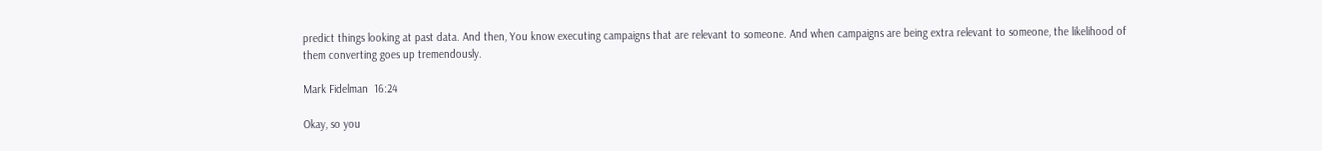predict things looking at past data. And then, You know executing campaigns that are relevant to someone. And when campaigns are being extra relevant to someone, the likelihood of them converting goes up tremendously.

Mark Fidelman  16:24

Okay, so you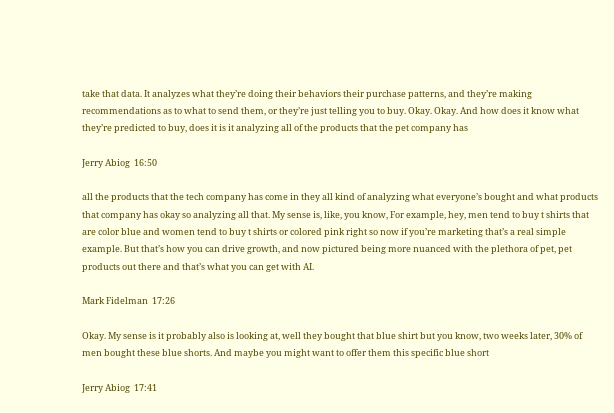take that data. It analyzes what they’re doing their behaviors their purchase patterns, and they’re making recommendations as to what to send them, or they’re just telling you to buy. Okay. Okay. And how does it know what they’re predicted to buy, does it is it analyzing all of the products that the pet company has

Jerry Abiog  16:50

all the products that the tech company has come in they all kind of analyzing what everyone’s bought and what products that company has okay so analyzing all that. My sense is, like, you know, For example, hey, men tend to buy t shirts that are color blue and women tend to buy t shirts or colored pink right so now if you’re marketing that’s a real simple example. But that’s how you can drive growth, and now pictured being more nuanced with the plethora of pet, pet products out there and that’s what you can get with AI.

Mark Fidelman  17:26

Okay. My sense is it probably also is looking at, well they bought that blue shirt but you know, two weeks later, 30% of men bought these blue shorts. And maybe you might want to offer them this specific blue short

Jerry Abiog  17:41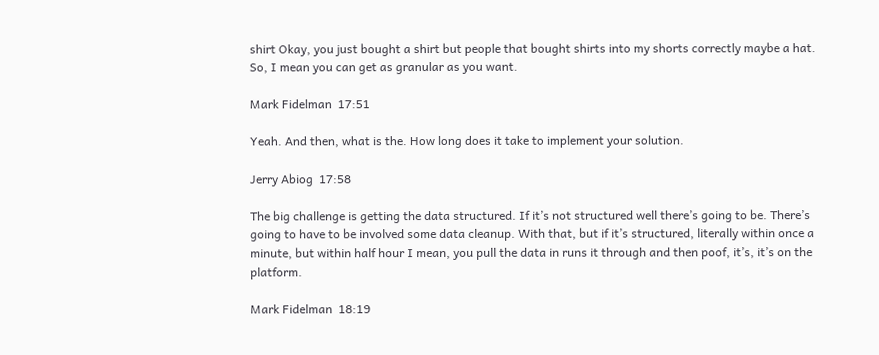shirt Okay, you just bought a shirt but people that bought shirts into my shorts correctly maybe a hat. So, I mean you can get as granular as you want.

Mark Fidelman  17:51

Yeah. And then, what is the. How long does it take to implement your solution.

Jerry Abiog  17:58

The big challenge is getting the data structured. If it’s not structured well there’s going to be. There’s going to have to be involved some data cleanup. With that, but if it’s structured, literally within once a minute, but within half hour I mean, you pull the data in runs it through and then poof, it’s, it’s on the platform.

Mark Fidelman  18:19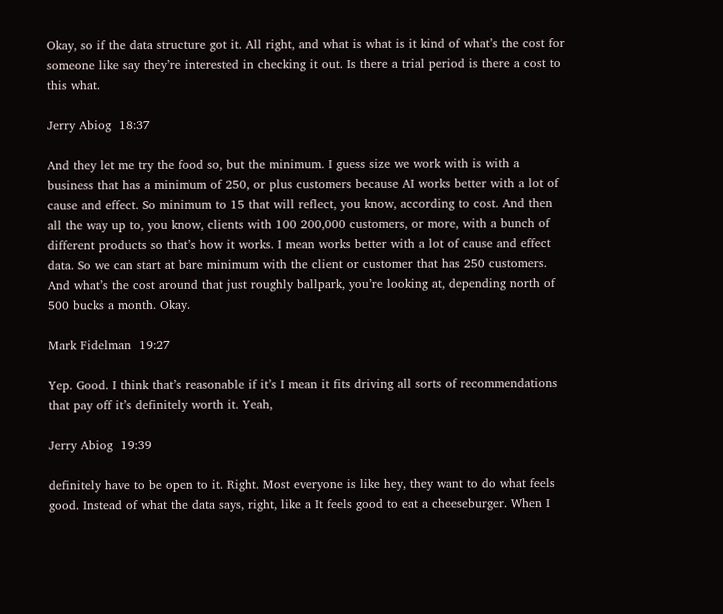Okay, so if the data structure got it. All right, and what is what is it kind of what’s the cost for someone like say they’re interested in checking it out. Is there a trial period is there a cost to this what.

Jerry Abiog  18:37

And they let me try the food so, but the minimum. I guess size we work with is with a business that has a minimum of 250, or plus customers because AI works better with a lot of cause and effect. So minimum to 15 that will reflect, you know, according to cost. And then all the way up to, you know, clients with 100 200,000 customers, or more, with a bunch of different products so that’s how it works. I mean works better with a lot of cause and effect data. So we can start at bare minimum with the client or customer that has 250 customers. And what’s the cost around that just roughly ballpark, you’re looking at, depending north of 500 bucks a month. Okay.

Mark Fidelman  19:27

Yep. Good. I think that’s reasonable if it’s I mean it fits driving all sorts of recommendations that pay off it’s definitely worth it. Yeah,

Jerry Abiog  19:39

definitely have to be open to it. Right. Most everyone is like hey, they want to do what feels good. Instead of what the data says, right, like a It feels good to eat a cheeseburger. When I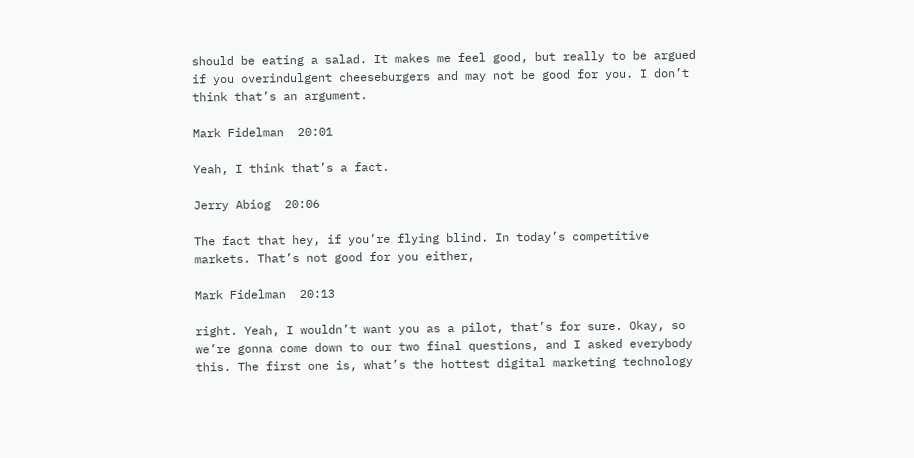should be eating a salad. It makes me feel good, but really to be argued if you overindulgent cheeseburgers and may not be good for you. I don’t think that’s an argument.

Mark Fidelman  20:01

Yeah, I think that’s a fact.

Jerry Abiog  20:06

The fact that hey, if you’re flying blind. In today’s competitive markets. That’s not good for you either,

Mark Fidelman  20:13

right. Yeah, I wouldn’t want you as a pilot, that’s for sure. Okay, so we’re gonna come down to our two final questions, and I asked everybody this. The first one is, what’s the hottest digital marketing technology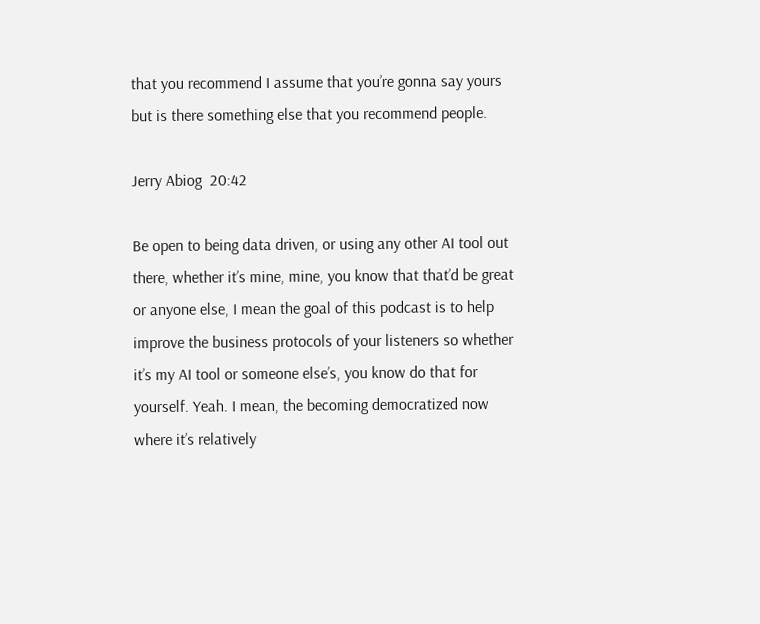that you recommend I assume that you’re gonna say yours but is there something else that you recommend people.

Jerry Abiog  20:42

Be open to being data driven, or using any other AI tool out there, whether it’s mine, mine, you know that that’d be great or anyone else, I mean the goal of this podcast is to help improve the business protocols of your listeners so whether it’s my AI tool or someone else’s, you know do that for yourself. Yeah. I mean, the becoming democratized now where it’s relatively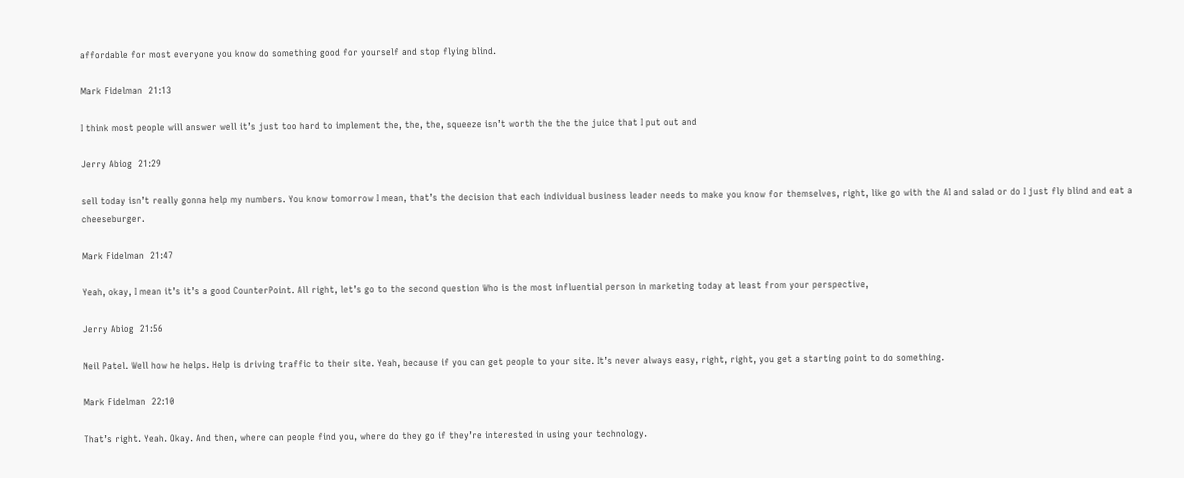affordable for most everyone you know do something good for yourself and stop flying blind.

Mark Fidelman  21:13

I think most people will answer well it’s just too hard to implement the, the, the, squeeze isn’t worth the the the juice that I put out and

Jerry Abiog  21:29

sell today isn’t really gonna help my numbers. You know tomorrow I mean, that’s the decision that each individual business leader needs to make you know for themselves, right, like go with the AI and salad or do I just fly blind and eat a cheeseburger.

Mark Fidelman  21:47

Yeah, okay, I mean it’s it’s a good CounterPoint. All right, let’s go to the second question Who is the most influential person in marketing today at least from your perspective,

Jerry Abiog  21:56

Neil Patel. Well how he helps. Help is driving traffic to their site. Yeah, because if you can get people to your site. It’s never always easy, right, right, you get a starting point to do something.

Mark Fidelman  22:10

That’s right. Yeah. Okay. And then, where can people find you, where do they go if they’re interested in using your technology.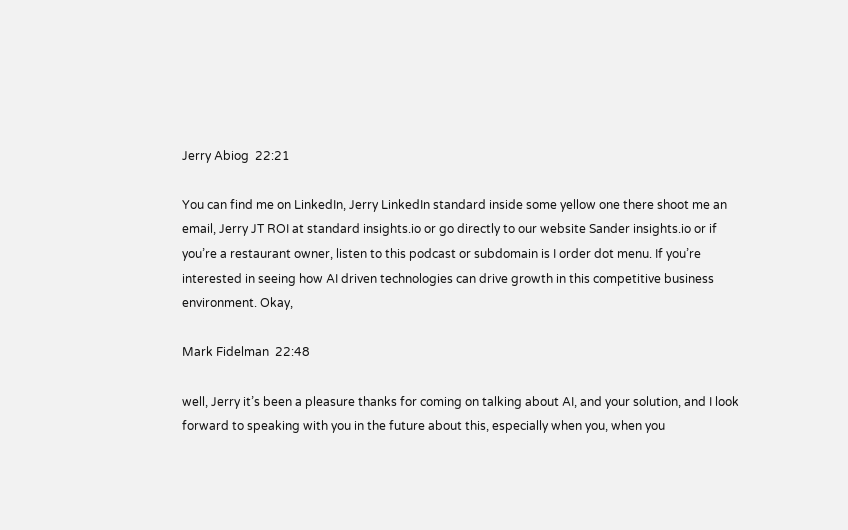Jerry Abiog  22:21

You can find me on LinkedIn, Jerry LinkedIn standard inside some yellow one there shoot me an email, Jerry JT ROI at standard insights.io or go directly to our website Sander insights.io or if you’re a restaurant owner, listen to this podcast or subdomain is I order dot menu. If you’re interested in seeing how AI driven technologies can drive growth in this competitive business environment. Okay,

Mark Fidelman  22:48

well, Jerry it’s been a pleasure thanks for coming on talking about AI, and your solution, and I look forward to speaking with you in the future about this, especially when you, when you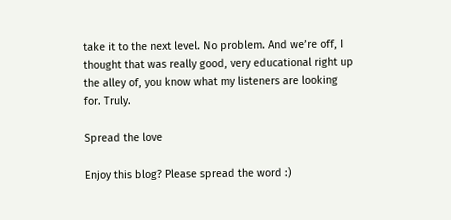take it to the next level. No problem. And we’re off, I thought that was really good, very educational right up the alley of, you know what my listeners are looking for. Truly.

Spread the love

Enjoy this blog? Please spread the word :)